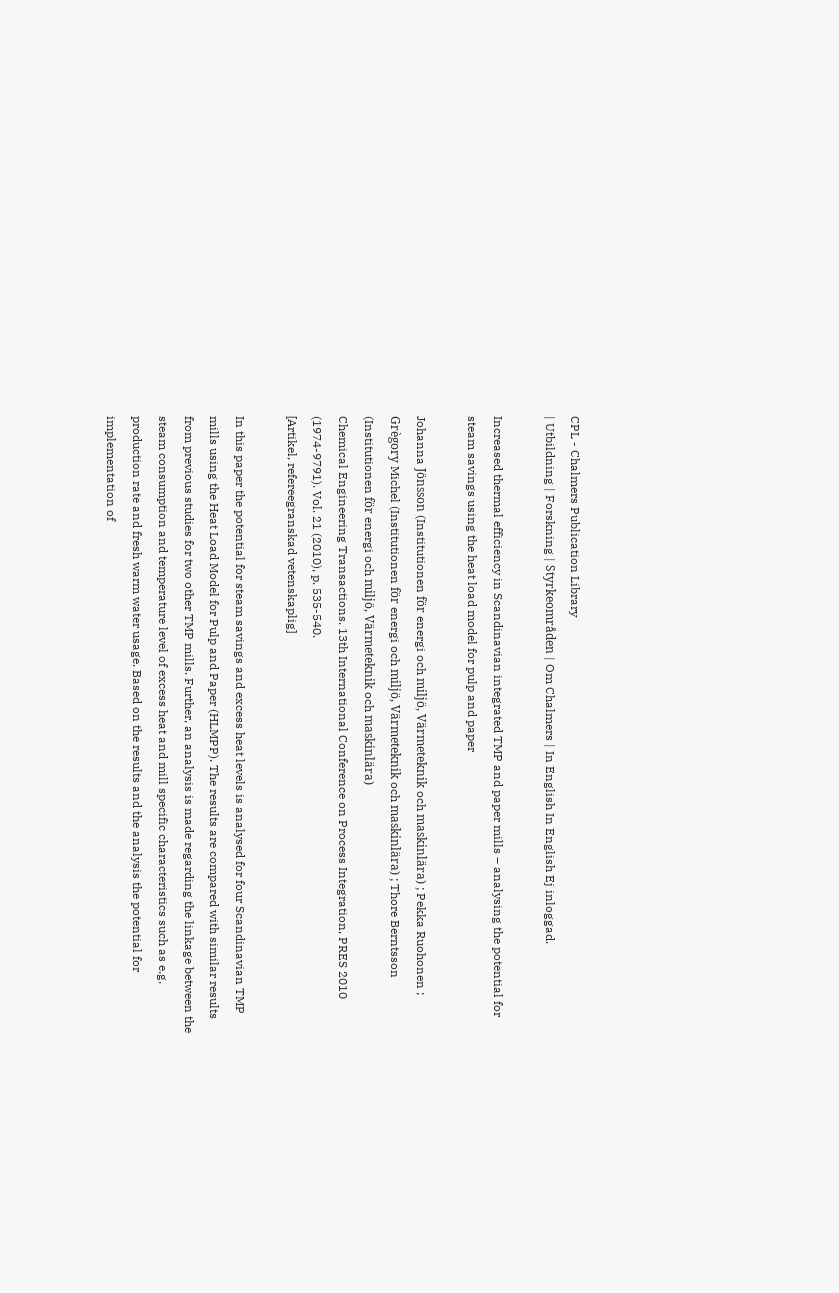CPL - Chalmers Publication Library
| Utbildning | Forskning | Styrkeområden | Om Chalmers | In English In English Ej inloggad.

Increased thermal efficiency in Scandinavian integrated TMP and paper mills – analysing the potential for steam savings using the heat load model for pulp and paper

Johanna Jönsson (Institutionen för energi och miljö, Värmeteknik och maskinlära) ; Pekka Ruohonen ; Grègory Michel (Institutionen för energi och miljö, Värmeteknik och maskinlära) ; Thore Berntsson (Institutionen för energi och miljö, Värmeteknik och maskinlära)
Chemical Engineering Transactions. 13th International Conference on Process Integration, PRES 2010 (1974-9791). Vol. 21 (2010), p. 535-540.
[Artikel, refereegranskad vetenskaplig]

In this paper the potential for steam savings and excess heat levels is analysed for four Scandinavian TMP mills using the Heat Load Model for Pulp and Paper (HLMPP). The results are compared with similar results from previous studies for two other TMP mills. Further, an analysis is made regarding the linkage between the steam consumption and temperature level of excess heat and mill specific characteristics such as e.g. production rate and fresh warm water usage. Based on the results and the analysis the potential for implementation of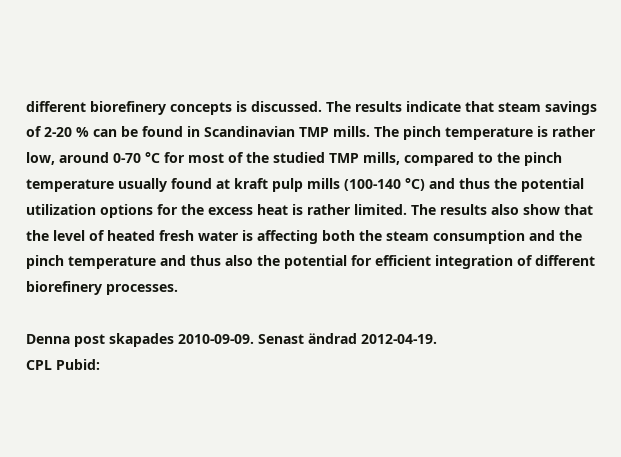different biorefinery concepts is discussed. The results indicate that steam savings of 2-20 % can be found in Scandinavian TMP mills. The pinch temperature is rather low, around 0-70 °C for most of the studied TMP mills, compared to the pinch temperature usually found at kraft pulp mills (100-140 °C) and thus the potential utilization options for the excess heat is rather limited. The results also show that the level of heated fresh water is affecting both the steam consumption and the pinch temperature and thus also the potential for efficient integration of different biorefinery processes.

Denna post skapades 2010-09-09. Senast ändrad 2012-04-19.
CPL Pubid: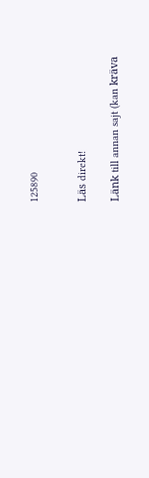125890


Läs direkt!

Länk till annan sajt (kan kräva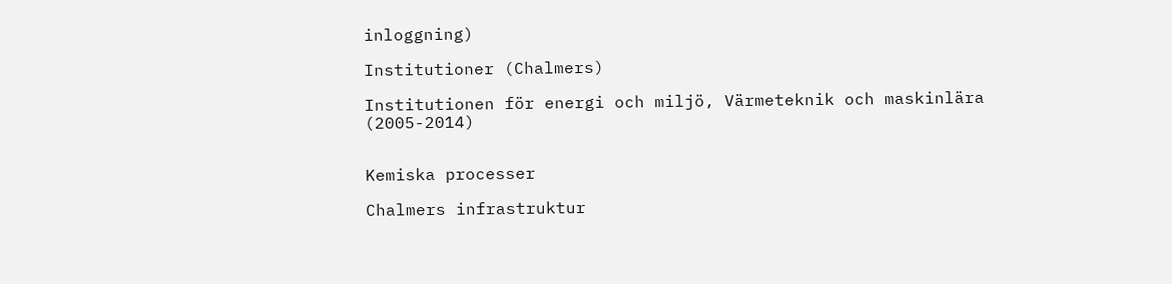inloggning)

Institutioner (Chalmers)

Institutionen för energi och miljö, Värmeteknik och maskinlära (2005-2014)


Kemiska processer

Chalmers infrastruktur